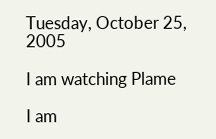Tuesday, October 25, 2005

I am watching Plame

I am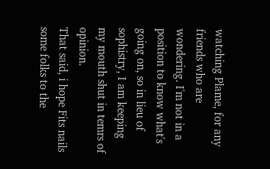watching Plame, for any friends who are wondering. I'm not in a position to know what's going on, so in lieu of sophistry, I am keeping my mouth shut in temrs of opinion.
That said, i hope Fits nails some folks to the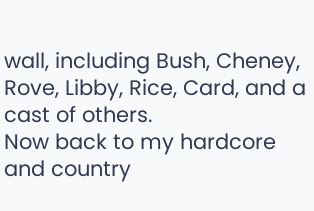wall, including Bush, Cheney, Rove, Libby, Rice, Card, and a cast of others.
Now back to my hardcore and country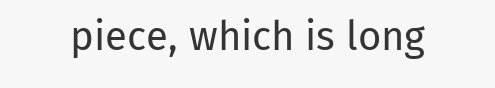piece, which is long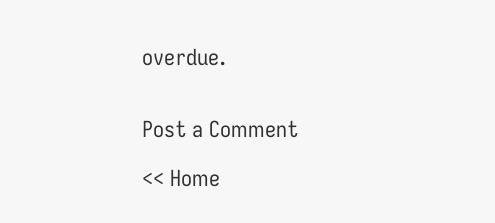overdue.


Post a Comment

<< Home